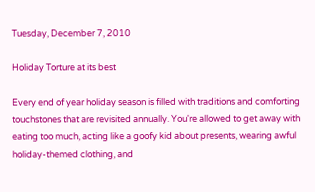Tuesday, December 7, 2010

Holiday Torture at its best

Every end of year holiday season is filled with traditions and comforting touchstones that are revisited annually. You're allowed to get away with eating too much, acting like a goofy kid about presents, wearing awful holiday-themed clothing, and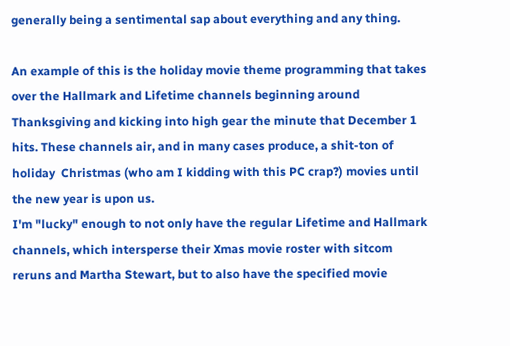generally being a sentimental sap about everything and any thing.

An example of this is the holiday movie theme programming that takes over the Hallmark and Lifetime channels beginning around Thanksgiving and kicking into high gear the minute that December 1 hits. These channels air, and in many cases produce, a shit-ton of  holiday  Christmas (who am I kidding with this PC crap?) movies until the new year is upon us.
I'm "lucky" enough to not only have the regular Lifetime and Hallmark channels, which intersperse their Xmas movie roster with sitcom reruns and Martha Stewart, but to also have the specified movie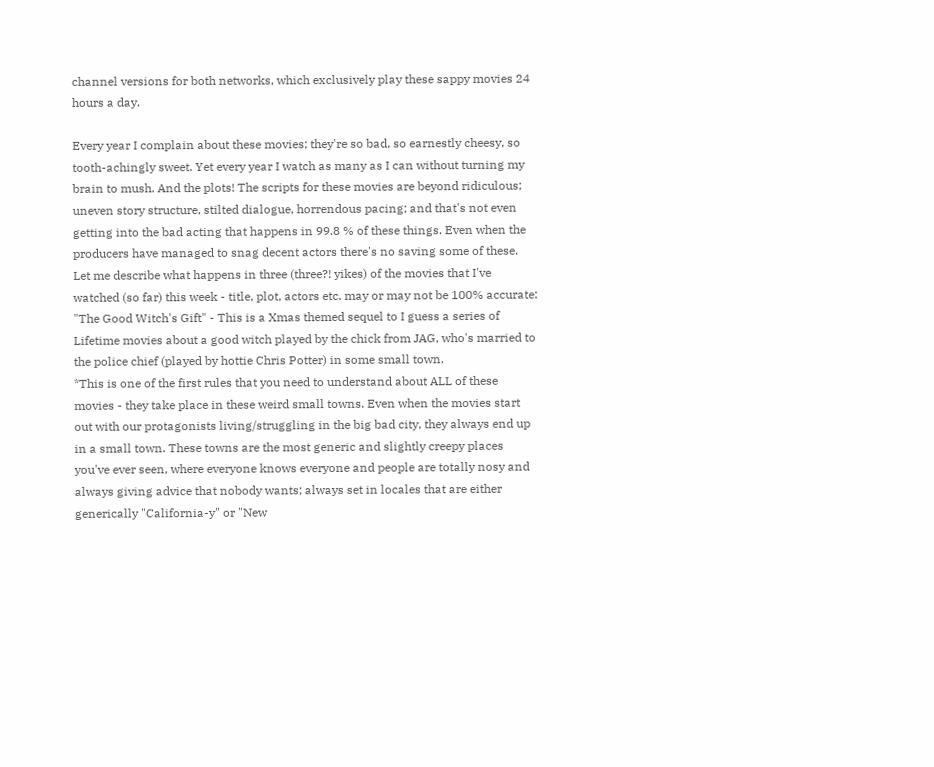channel versions for both networks, which exclusively play these sappy movies 24 hours a day.

Every year I complain about these movies; they're so bad, so earnestly cheesy, so tooth-achingly sweet. Yet every year I watch as many as I can without turning my brain to mush. And the plots! The scripts for these movies are beyond ridiculous; uneven story structure, stilted dialogue, horrendous pacing; and that's not even getting into the bad acting that happens in 99.8 % of these things. Even when the producers have managed to snag decent actors there's no saving some of these. Let me describe what happens in three (three?! yikes) of the movies that I've watched (so far) this week - title, plot, actors etc. may or may not be 100% accurate:
"The Good Witch's Gift" - This is a Xmas themed sequel to I guess a series of Lifetime movies about a good witch played by the chick from JAG, who's married to the police chief (played by hottie Chris Potter) in some small town.
*This is one of the first rules that you need to understand about ALL of these movies - they take place in these weird small towns. Even when the movies start out with our protagonists living/struggling in the big bad city, they always end up in a small town. These towns are the most generic and slightly creepy places you've ever seen, where everyone knows everyone and people are totally nosy and always giving advice that nobody wants; always set in locales that are either generically "California-y" or "New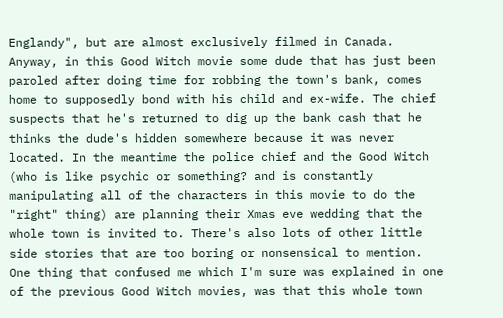Englandy", but are almost exclusively filmed in Canada.
Anyway, in this Good Witch movie some dude that has just been paroled after doing time for robbing the town's bank, comes home to supposedly bond with his child and ex-wife. The chief suspects that he's returned to dig up the bank cash that he thinks the dude's hidden somewhere because it was never located. In the meantime the police chief and the Good Witch (who is like psychic or something? and is constantly manipulating all of the characters in this movie to do the "right" thing) are planning their Xmas eve wedding that the whole town is invited to. There's also lots of other little side stories that are too boring or nonsensical to mention. One thing that confused me which I'm sure was explained in one of the previous Good Witch movies, was that this whole town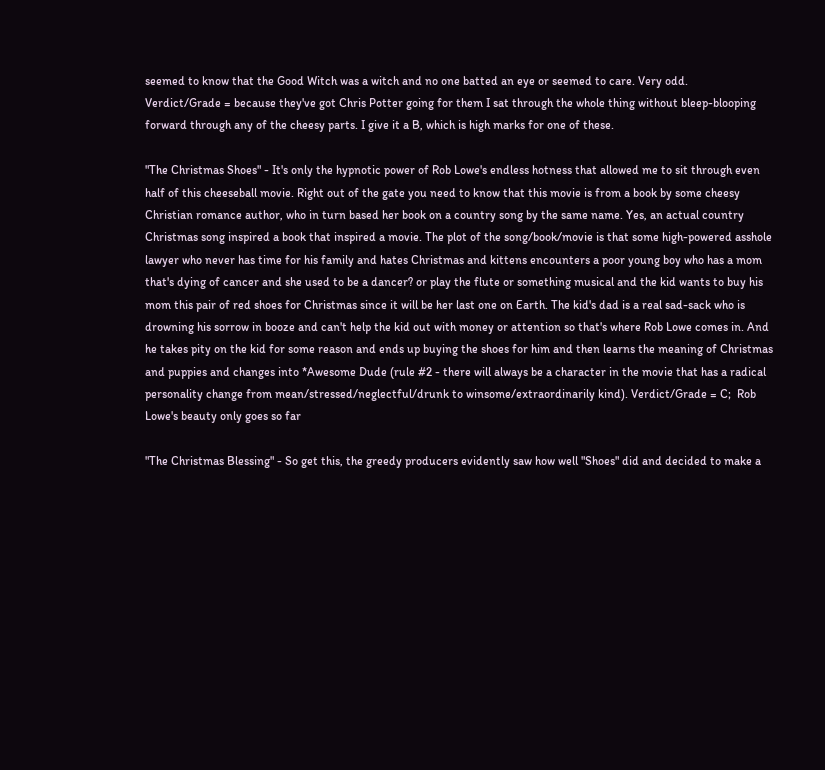seemed to know that the Good Witch was a witch and no one batted an eye or seemed to care. Very odd.
Verdict/Grade = because they've got Chris Potter going for them I sat through the whole thing without bleep-blooping forward through any of the cheesy parts. I give it a B, which is high marks for one of these.

"The Christmas Shoes" - It's only the hypnotic power of Rob Lowe's endless hotness that allowed me to sit through even half of this cheeseball movie. Right out of the gate you need to know that this movie is from a book by some cheesy Christian romance author, who in turn based her book on a country song by the same name. Yes, an actual country Christmas song inspired a book that inspired a movie. The plot of the song/book/movie is that some high-powered asshole lawyer who never has time for his family and hates Christmas and kittens encounters a poor young boy who has a mom that's dying of cancer and she used to be a dancer? or play the flute or something musical and the kid wants to buy his mom this pair of red shoes for Christmas since it will be her last one on Earth. The kid's dad is a real sad-sack who is drowning his sorrow in booze and can't help the kid out with money or attention so that's where Rob Lowe comes in. And he takes pity on the kid for some reason and ends up buying the shoes for him and then learns the meaning of Christmas and puppies and changes into *Awesome Dude (rule #2 - there will always be a character in the movie that has a radical personality change from mean/stressed/neglectful/drunk to winsome/extraordinarily kind). Verdict/Grade = C;  Rob Lowe's beauty only goes so far

"The Christmas Blessing" - So get this, the greedy producers evidently saw how well "Shoes" did and decided to make a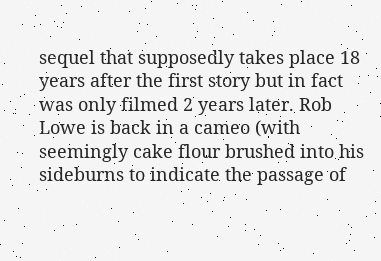sequel that supposedly takes place 18 years after the first story but in fact was only filmed 2 years later. Rob Lowe is back in a cameo (with seemingly cake flour brushed into his sideburns to indicate the passage of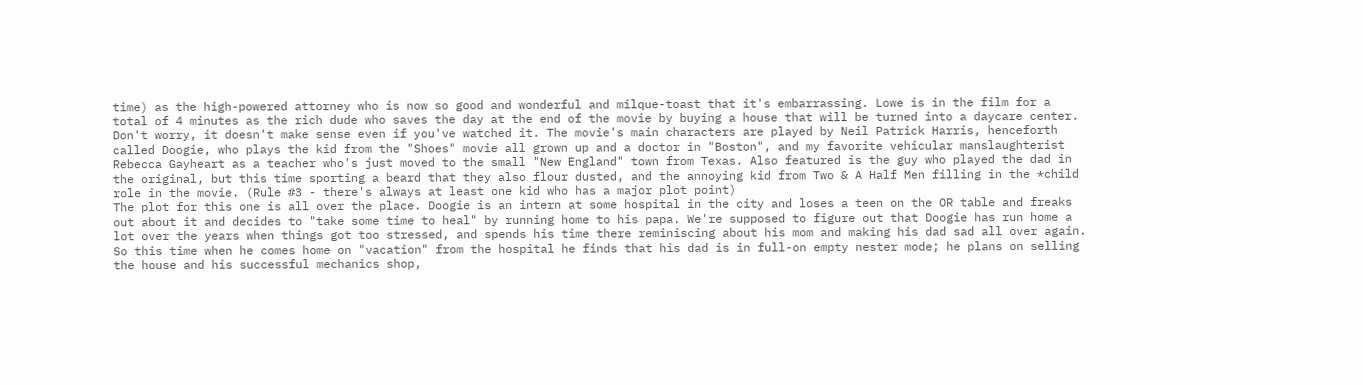time) as the high-powered attorney who is now so good and wonderful and milque-toast that it's embarrassing. Lowe is in the film for a total of 4 minutes as the rich dude who saves the day at the end of the movie by buying a house that will be turned into a daycare center. Don't worry, it doesn't make sense even if you've watched it. The movie's main characters are played by Neil Patrick Harris, henceforth called Doogie, who plays the kid from the "Shoes" movie all grown up and a doctor in "Boston", and my favorite vehicular manslaughterist Rebecca Gayheart as a teacher who's just moved to the small "New England" town from Texas. Also featured is the guy who played the dad in the original, but this time sporting a beard that they also flour dusted, and the annoying kid from Two & A Half Men filling in the *child role in the movie. (Rule #3 - there's always at least one kid who has a major plot point)
The plot for this one is all over the place. Doogie is an intern at some hospital in the city and loses a teen on the OR table and freaks out about it and decides to "take some time to heal" by running home to his papa. We're supposed to figure out that Doogie has run home a lot over the years when things got too stressed, and spends his time there reminiscing about his mom and making his dad sad all over again. So this time when he comes home on "vacation" from the hospital he finds that his dad is in full-on empty nester mode; he plans on selling the house and his successful mechanics shop,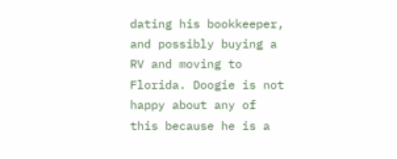dating his bookkeeper, and possibly buying a RV and moving to Florida. Doogie is not happy about any of this because he is a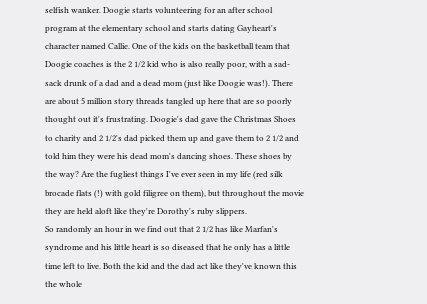selfish wanker. Doogie starts volunteering for an after school program at the elementary school and starts dating Gayheart's character named Callie. One of the kids on the basketball team that Doogie coaches is the 2 1/2 kid who is also really poor, with a sad-sack drunk of a dad and a dead mom (just like Doogie was!). There are about 5 million story threads tangled up here that are so poorly thought out it's frustrating. Doogie's dad gave the Christmas Shoes to charity and 2 1/2's dad picked them up and gave them to 2 1/2 and told him they were his dead mom's dancing shoes. These shoes by the way? Are the fugliest things I've ever seen in my life (red silk brocade flats (!) with gold filigree on them), but throughout the movie they are held aloft like they're Dorothy's ruby slippers.
So randomly an hour in we find out that 2 1/2 has like Marfan's syndrome and his little heart is so diseased that he only has a little time left to live. Both the kid and the dad act like they've known this the whole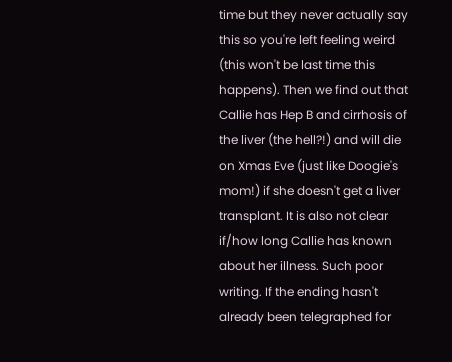time but they never actually say this so you're left feeling weird (this won't be last time this happens). Then we find out that Callie has Hep B and cirrhosis of the liver (the hell?!) and will die on Xmas Eve (just like Doogie's mom!) if she doesn't get a liver transplant. It is also not clear if/how long Callie has known about her illness. Such poor writing. If the ending hasn't already been telegraphed for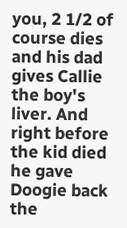you, 2 1/2 of course dies and his dad gives Callie the boy's liver. And right before the kid died he gave Doogie back the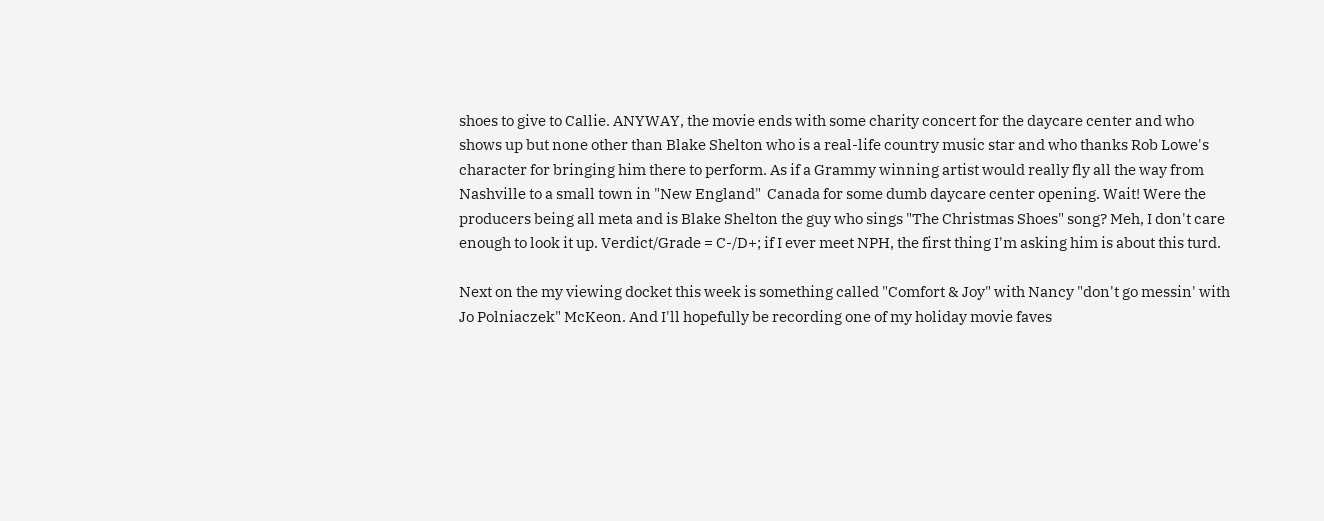shoes to give to Callie. ANYWAY, the movie ends with some charity concert for the daycare center and who shows up but none other than Blake Shelton who is a real-life country music star and who thanks Rob Lowe's character for bringing him there to perform. As if a Grammy winning artist would really fly all the way from Nashville to a small town in "New England"  Canada for some dumb daycare center opening. Wait! Were the producers being all meta and is Blake Shelton the guy who sings "The Christmas Shoes" song? Meh, I don't care enough to look it up. Verdict/Grade = C-/D+; if I ever meet NPH, the first thing I'm asking him is about this turd.

Next on the my viewing docket this week is something called "Comfort & Joy" with Nancy "don't go messin' with Jo Polniaczek" McKeon. And I'll hopefully be recording one of my holiday movie faves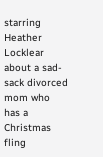starring Heather Locklear about a sad-sack divorced mom who has a Christmas fling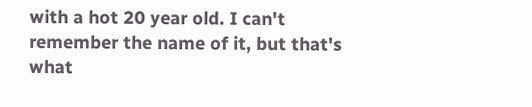with a hot 20 year old. I can't remember the name of it, but that's what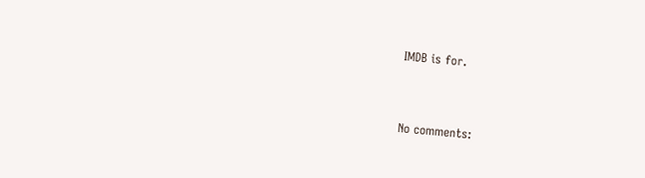IMDB is for.


No comments: